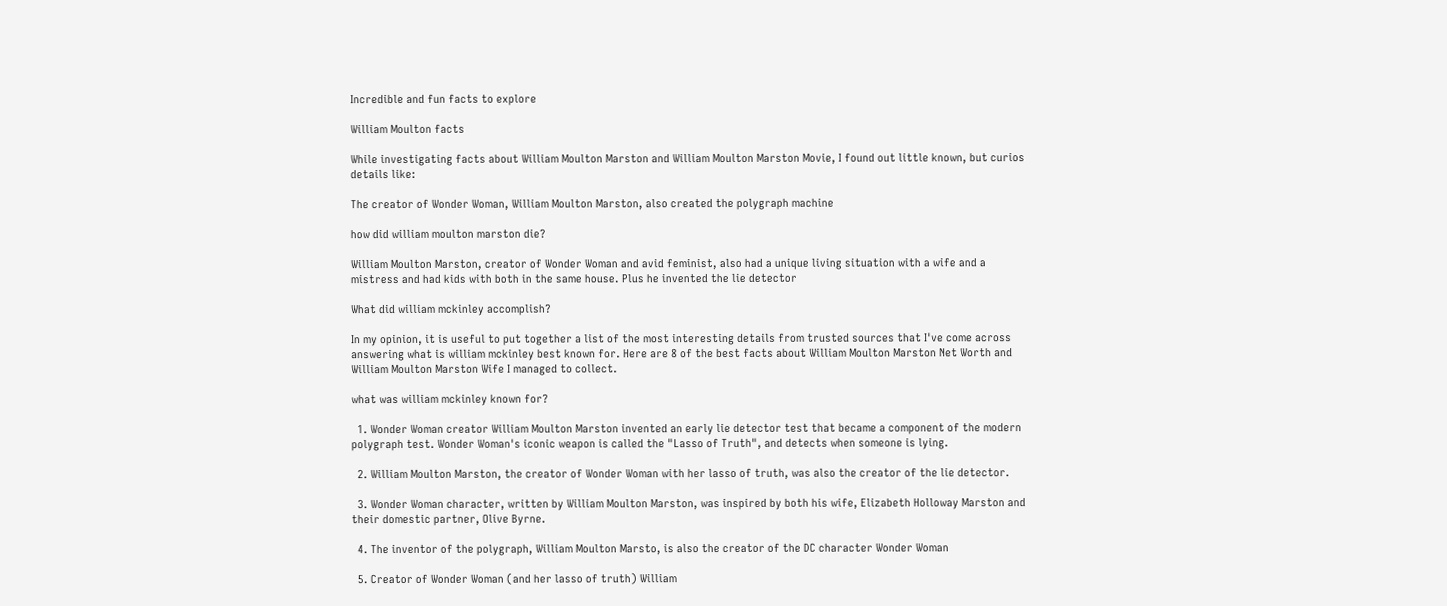Incredible and fun facts to explore

William Moulton facts

While investigating facts about William Moulton Marston and William Moulton Marston Movie, I found out little known, but curios details like:

The creator of Wonder Woman, William Moulton Marston, also created the polygraph machine

how did william moulton marston die?

William Moulton Marston, creator of Wonder Woman and avid feminist, also had a unique living situation with a wife and a mistress and had kids with both in the same house. Plus he invented the lie detector

What did william mckinley accomplish?

In my opinion, it is useful to put together a list of the most interesting details from trusted sources that I've come across answering what is william mckinley best known for. Here are 8 of the best facts about William Moulton Marston Net Worth and William Moulton Marston Wife I managed to collect.

what was william mckinley known for?

  1. Wonder Woman creator William Moulton Marston invented an early lie detector test that became a component of the modern polygraph test. Wonder Woman's iconic weapon is called the "Lasso of Truth", and detects when someone is lying.

  2. William Moulton Marston, the creator of Wonder Woman with her lasso of truth, was also the creator of the lie detector.

  3. Wonder Woman character, written by William Moulton Marston, was inspired by both his wife, Elizabeth Holloway Marston and their domestic partner, Olive Byrne.

  4. The inventor of the polygraph, William Moulton Marsto, is also the creator of the DC character Wonder Woman

  5. Creator of Wonder Woman (and her lasso of truth) William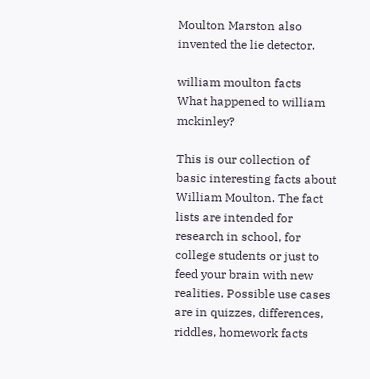Moulton Marston also invented the lie detector.

william moulton facts
What happened to william mckinley?

This is our collection of basic interesting facts about William Moulton. The fact lists are intended for research in school, for college students or just to feed your brain with new realities. Possible use cases are in quizzes, differences, riddles, homework facts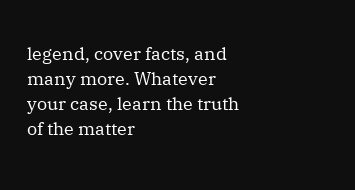legend, cover facts, and many more. Whatever your case, learn the truth of the matter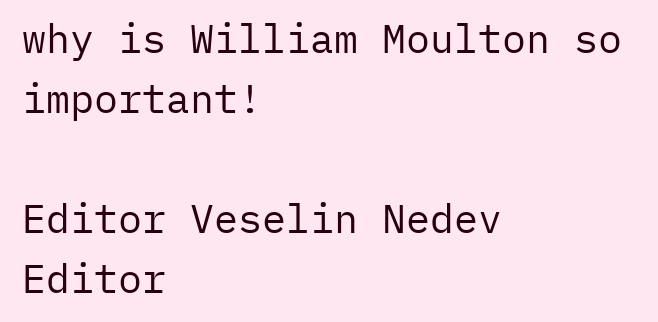why is William Moulton so important!

Editor Veselin Nedev Editor